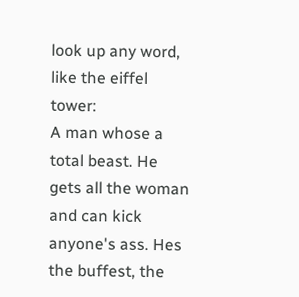look up any word, like the eiffel tower:
A man whose a total beast. He gets all the woman and can kick anyone's ass. Hes the buffest, the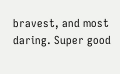bravest, and most daring. Super good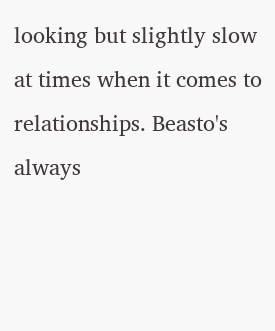looking but slightly slow at times when it comes to relationships. Beasto's always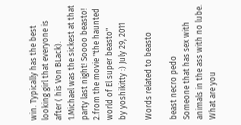win. Typically has the best looking girl that everyone is after ( his Von BLack).
1.Michael was the sickest at that party last night! Soooo beasto!
2.from the movie "the haunted world of El super beasto"
by yoshikitty :) July 29, 2011

Words related to beasto

beast necro pedo
Someone that has sex with animals in the ass with no lube.
What are you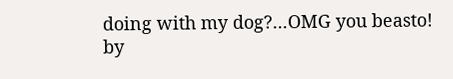doing with my dog?...OMG you beasto!
by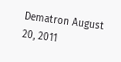Dematron August 20, 2011